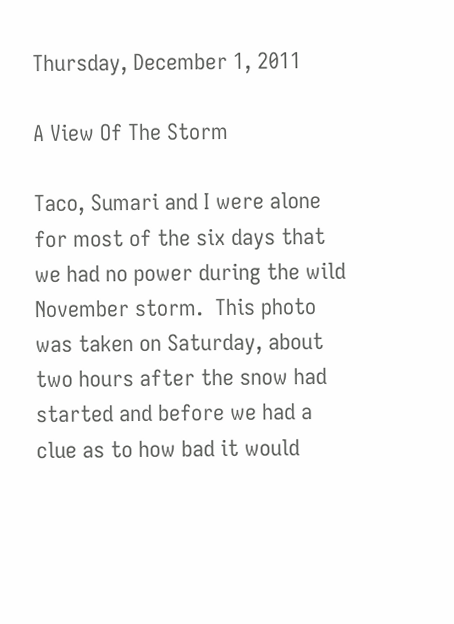Thursday, December 1, 2011

A View Of The Storm

Taco, Sumari and I were alone for most of the six days that we had no power during the wild November storm.  This photo was taken on Saturday, about two hours after the snow had started and before we had a clue as to how bad it would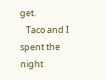get.
   Taco and I spent the night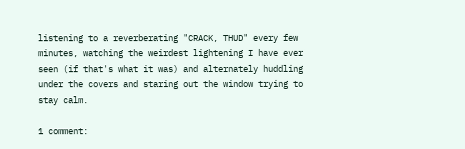listening to a reverberating "CRACK, THUD" every few minutes, watching the weirdest lightening I have ever seen (if that's what it was) and alternately huddling under the covers and staring out the window trying to stay calm.

1 comment: